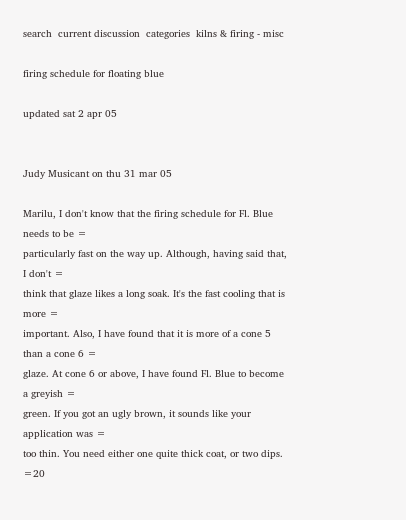search  current discussion  categories  kilns & firing - misc

firing schedule for floating blue

updated sat 2 apr 05


Judy Musicant on thu 31 mar 05

Marilu, I don't know that the firing schedule for Fl. Blue needs to be =
particularly fast on the way up. Although, having said that, I don't =
think that glaze likes a long soak. It's the fast cooling that is more =
important. Also, I have found that it is more of a cone 5 than a cone 6 =
glaze. At cone 6 or above, I have found Fl. Blue to become a greyish =
green. If you got an ugly brown, it sounds like your application was =
too thin. You need either one quite thick coat, or two dips. =20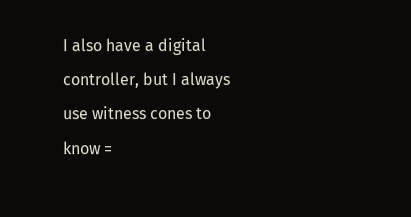I also have a digital controller, but I always use witness cones to know =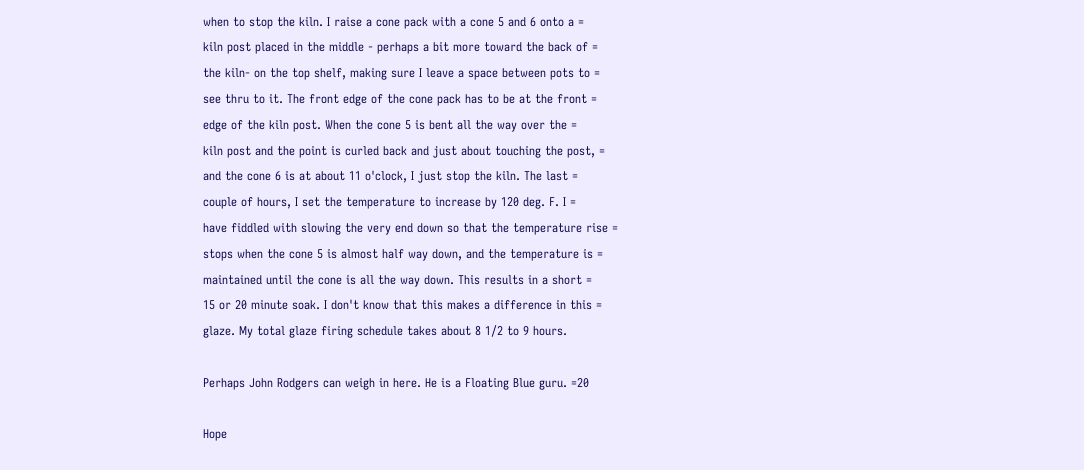when to stop the kiln. I raise a cone pack with a cone 5 and 6 onto a =
kiln post placed in the middle - perhaps a bit more toward the back of =
the kiln- on the top shelf, making sure I leave a space between pots to =
see thru to it. The front edge of the cone pack has to be at the front =
edge of the kiln post. When the cone 5 is bent all the way over the =
kiln post and the point is curled back and just about touching the post, =
and the cone 6 is at about 11 o'clock, I just stop the kiln. The last =
couple of hours, I set the temperature to increase by 120 deg. F. I =
have fiddled with slowing the very end down so that the temperature rise =
stops when the cone 5 is almost half way down, and the temperature is =
maintained until the cone is all the way down. This results in a short =
15 or 20 minute soak. I don't know that this makes a difference in this =
glaze. My total glaze firing schedule takes about 8 1/2 to 9 hours.

Perhaps John Rodgers can weigh in here. He is a Floating Blue guru. =20

Hope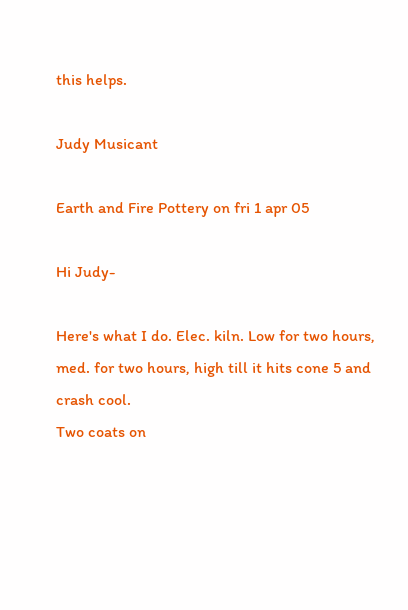this helps.

Judy Musicant

Earth and Fire Pottery on fri 1 apr 05

Hi Judy-

Here's what I do. Elec. kiln. Low for two hours,
med. for two hours, high till it hits cone 5 and crash cool.
Two coats on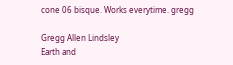cone 06 bisque. Works everytime. gregg

Gregg Allen Lindsley
Earth and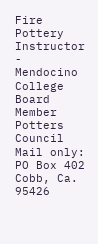Fire Pottery
Instructor - Mendocino College
Board Member Potters Council
Mail only: PO Box 402
Cobb, Ca. 95426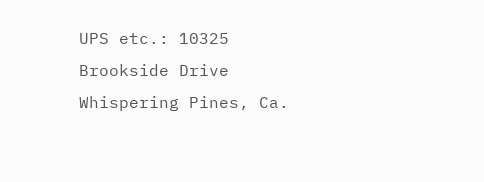UPS etc.: 10325 Brookside Drive
Whispering Pines, Ca.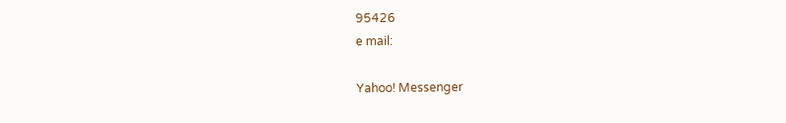95426
e mail:

Yahoo! Messenger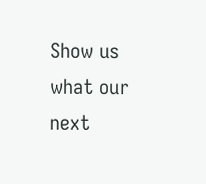Show us what our next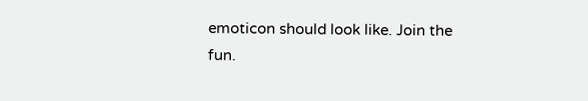emoticon should look like. Join the fun.